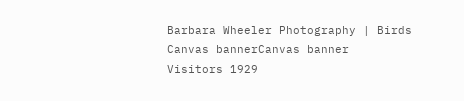Barbara Wheeler Photography | Birds
Canvas bannerCanvas banner
Visitors 1929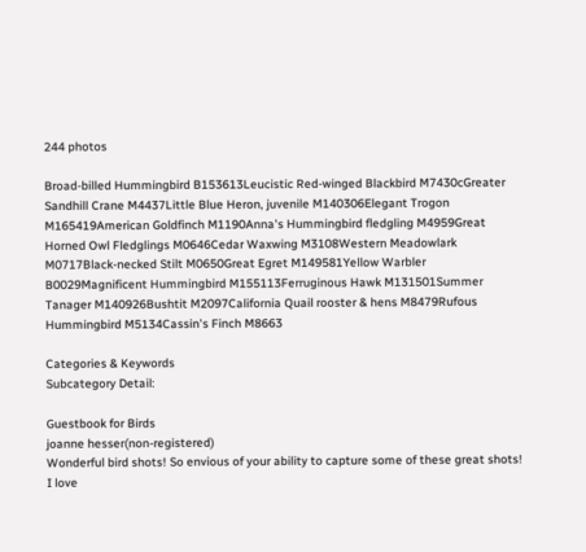244 photos

Broad-billed Hummingbird B153613Leucistic Red-winged Blackbird M7430cGreater Sandhill Crane M4437Little Blue Heron, juvenile M140306Elegant Trogon M165419American Goldfinch M1190Anna's Hummingbird fledgling M4959Great Horned Owl Fledglings M0646Cedar Waxwing M3108Western Meadowlark M0717Black-necked Stilt M0650Great Egret M149581Yellow Warbler B0029Magnificent Hummingbird M155113Ferruginous Hawk M131501Summer Tanager M140926Bushtit M2097California Quail rooster & hens M8479Rufous Hummingbird M5134Cassin's Finch M8663

Categories & Keywords
Subcategory Detail:

Guestbook for Birds
joanne hesser(non-registered)
Wonderful bird shots! So envious of your ability to capture some of these great shots! I love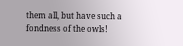them all, but have such a fondness of the owls!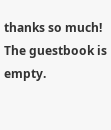thanks so much!
The guestbook is empty.